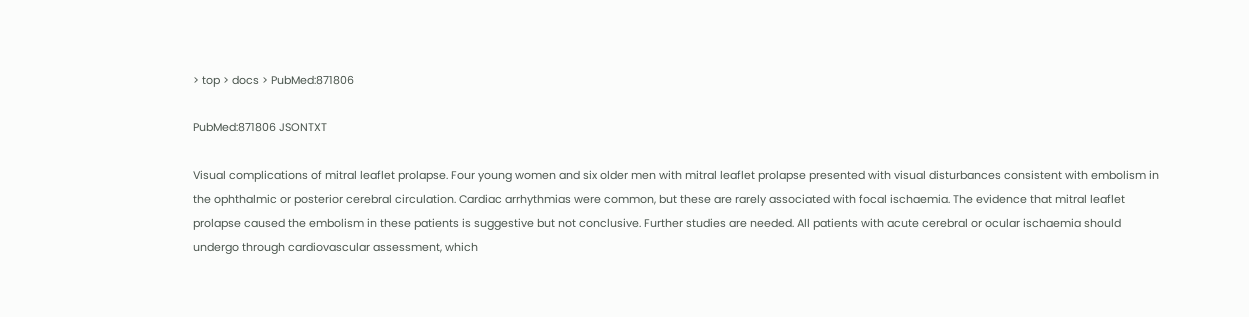> top > docs > PubMed:871806

PubMed:871806 JSONTXT

Visual complications of mitral leaflet prolapse. Four young women and six older men with mitral leaflet prolapse presented with visual disturbances consistent with embolism in the ophthalmic or posterior cerebral circulation. Cardiac arrhythmias were common, but these are rarely associated with focal ischaemia. The evidence that mitral leaflet prolapse caused the embolism in these patients is suggestive but not conclusive. Further studies are needed. All patients with acute cerebral or ocular ischaemia should undergo through cardiovascular assessment, which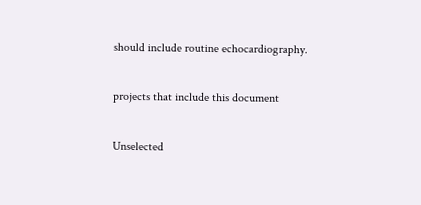should include routine echocardiography.

projects that include this document

Unselected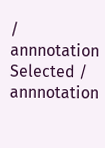/ annnotation Selected / annnotation